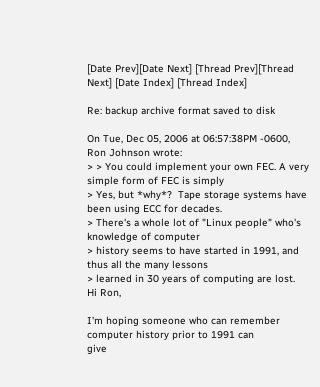[Date Prev][Date Next] [Thread Prev][Thread Next] [Date Index] [Thread Index]

Re: backup archive format saved to disk

On Tue, Dec 05, 2006 at 06:57:38PM -0600, Ron Johnson wrote:
> > You could implement your own FEC. A very simple form of FEC is simply
> Yes, but *why*?  Tape storage systems have been using ECC for decades.
> There's a whole lot of "Linux people" who's knowledge of computer
> history seems to have started in 1991, and thus all the many lessons
> learned in 30 years of computing are lost.
Hi Ron,

I'm hoping someone who can remember computer history prior to 1991 can
give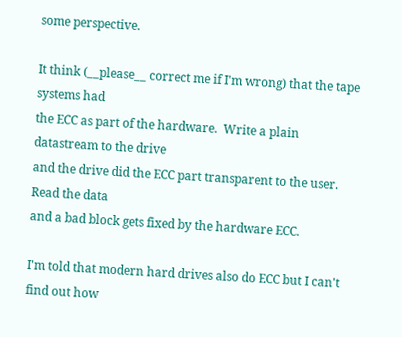some perspective.

It think (__please__ correct me if I'm wrong) that the tape systems had
the ECC as part of the hardware.  Write a plain datastream to the drive
and the drive did the ECC part transparent to the user.  Read the data
and a bad block gets fixed by the hardware ECC.

I'm told that modern hard drives also do ECC but I can't find out how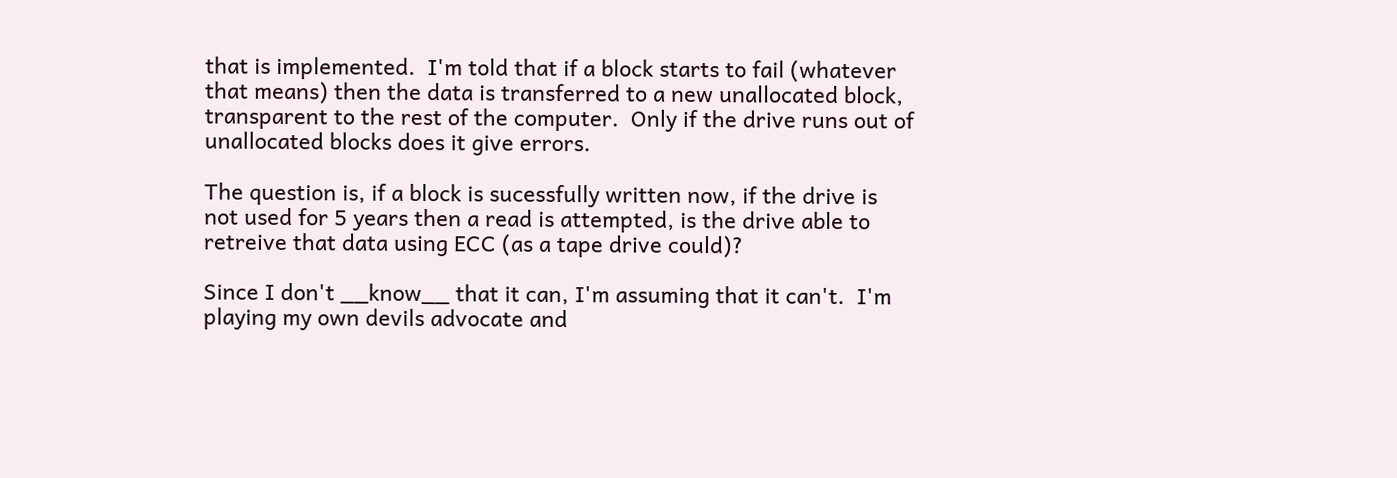that is implemented.  I'm told that if a block starts to fail (whatever
that means) then the data is transferred to a new unallocated block,
transparent to the rest of the computer.  Only if the drive runs out of
unallocated blocks does it give errors.

The question is, if a block is sucessfully written now, if the drive is
not used for 5 years then a read is attempted, is the drive able to
retreive that data using ECC (as a tape drive could)?

Since I don't __know__ that it can, I'm assuming that it can't.  I'm
playing my own devils advocate and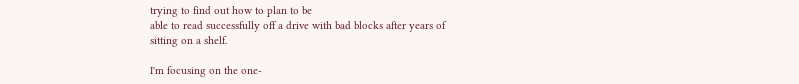trying to find out how to plan to be
able to read successfully off a drive with bad blocks after years of
sitting on a shelf.

I'm focusing on the one-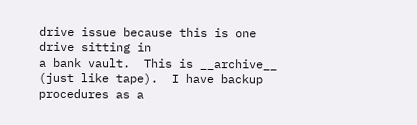drive issue because this is one drive sitting in
a bank vault.  This is __archive__ (just like tape).  I have backup
procedures as a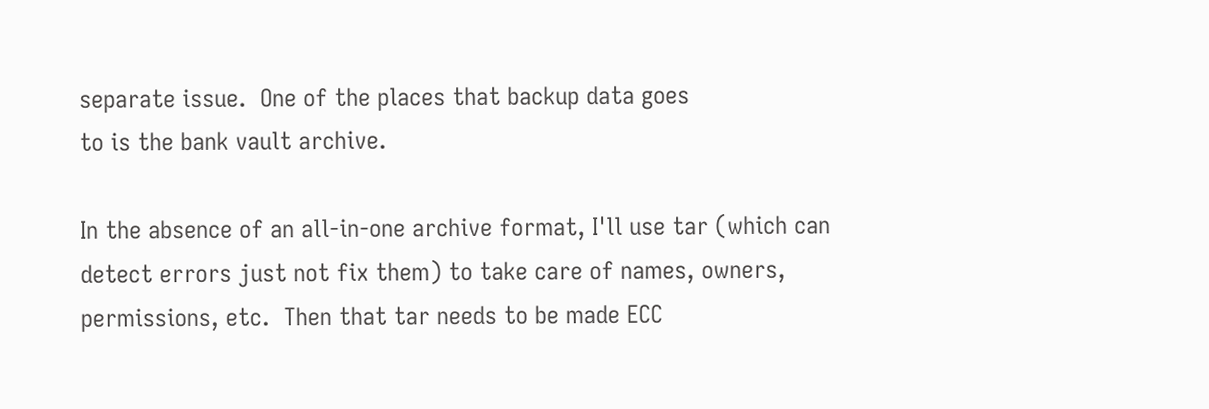separate issue.  One of the places that backup data goes
to is the bank vault archive.

In the absence of an all-in-one archive format, I'll use tar (which can
detect errors just not fix them) to take care of names, owners,
permissions, etc.  Then that tar needs to be made ECC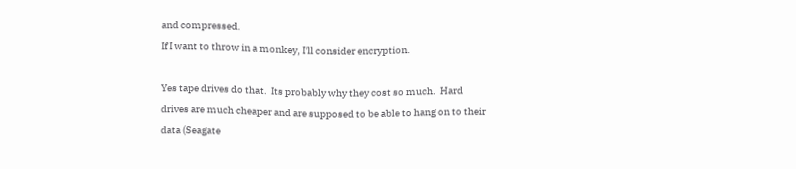and compressed.
If I want to throw in a monkey, I'll consider encryption.

Yes tape drives do that.  Its probably why they cost so much.  Hard
drives are much cheaper and are supposed to be able to hang on to their
data (Seagate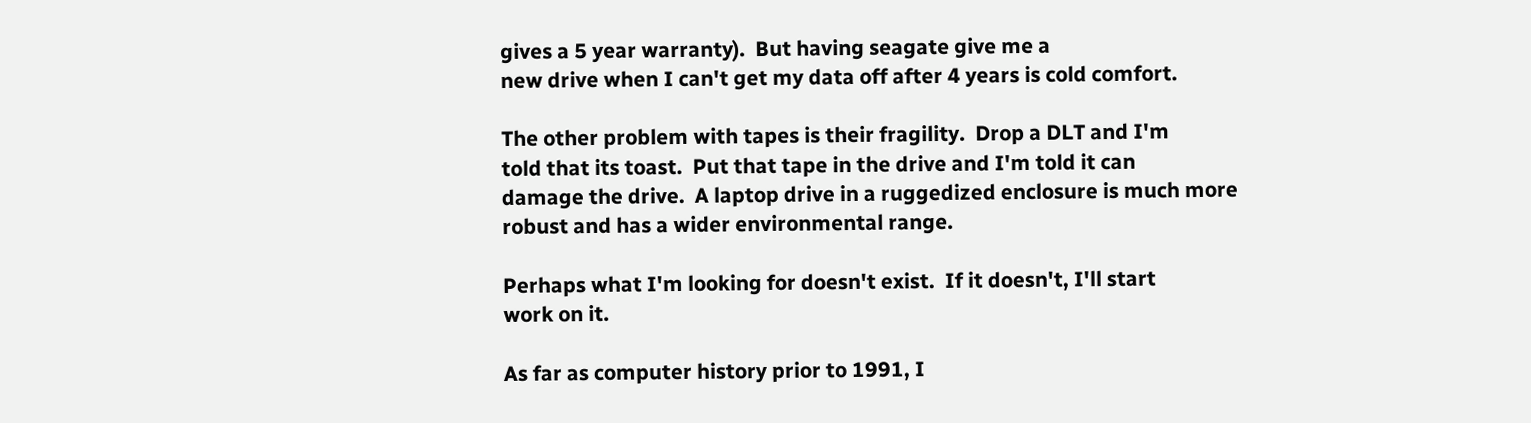gives a 5 year warranty).  But having seagate give me a
new drive when I can't get my data off after 4 years is cold comfort.

The other problem with tapes is their fragility.  Drop a DLT and I'm
told that its toast.  Put that tape in the drive and I'm told it can
damage the drive.  A laptop drive in a ruggedized enclosure is much more
robust and has a wider environmental range.

Perhaps what I'm looking for doesn't exist.  If it doesn't, I'll start
work on it.

As far as computer history prior to 1991, I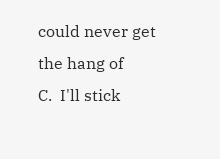could never get the hang of
C.  I'll stick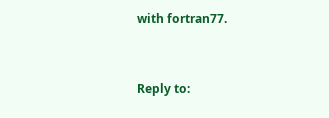with fortran77.


Reply to: